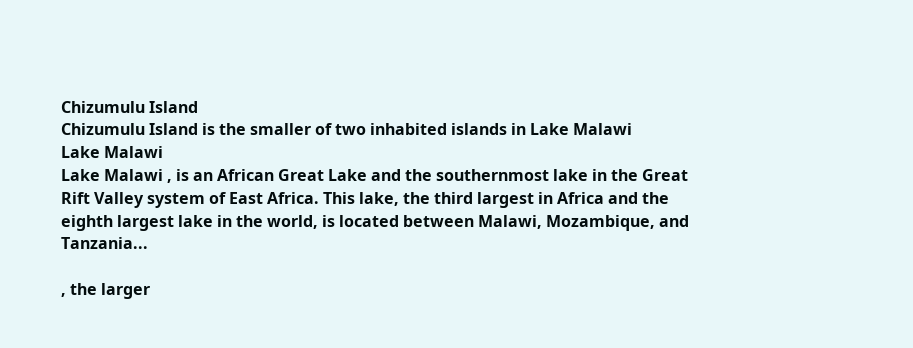Chizumulu Island
Chizumulu Island is the smaller of two inhabited islands in Lake Malawi
Lake Malawi
Lake Malawi , is an African Great Lake and the southernmost lake in the Great Rift Valley system of East Africa. This lake, the third largest in Africa and the eighth largest lake in the world, is located between Malawi, Mozambique, and Tanzania...

, the larger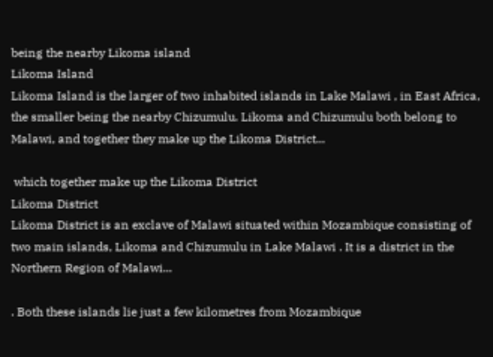being the nearby Likoma island
Likoma Island
Likoma Island is the larger of two inhabited islands in Lake Malawi , in East Africa, the smaller being the nearby Chizumulu. Likoma and Chizumulu both belong to Malawi, and together they make up the Likoma District...

 which together make up the Likoma District
Likoma District
Likoma District is an exclave of Malawi situated within Mozambique consisting of two main islands, Likoma and Chizumulu in Lake Malawi . It is a district in the Northern Region of Malawi...

. Both these islands lie just a few kilometres from Mozambique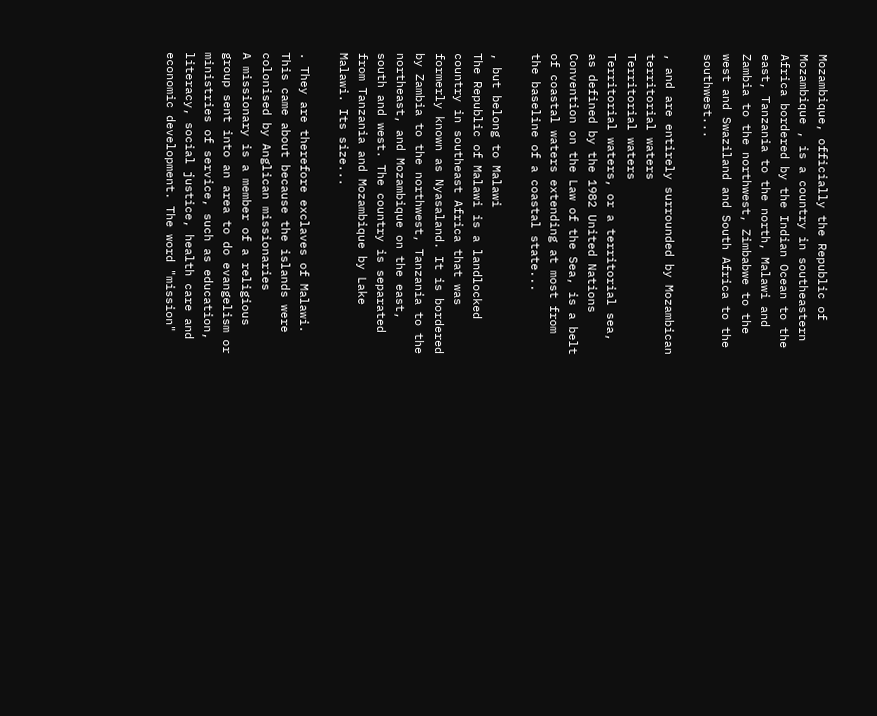Mozambique, officially the Republic of Mozambique , is a country in southeastern Africa bordered by the Indian Ocean to the east, Tanzania to the north, Malawi and Zambia to the northwest, Zimbabwe to the west and Swaziland and South Africa to the southwest...

, and are entirely surrounded by Mozambican territorial waters
Territorial waters
Territorial waters, or a territorial sea, as defined by the 1982 United Nations Convention on the Law of the Sea, is a belt of coastal waters extending at most from the baseline of a coastal state...

, but belong to Malawi
The Republic of Malawi is a landlocked country in southeast Africa that was formerly known as Nyasaland. It is bordered by Zambia to the northwest, Tanzania to the northeast, and Mozambique on the east, south and west. The country is separated from Tanzania and Mozambique by Lake Malawi. Its size...

. They are therefore exclaves of Malawi. This came about because the islands were colonised by Anglican missionaries
A missionary is a member of a religious group sent into an area to do evangelism or ministries of service, such as education, literacy, social justice, health care and economic development. The word "mission"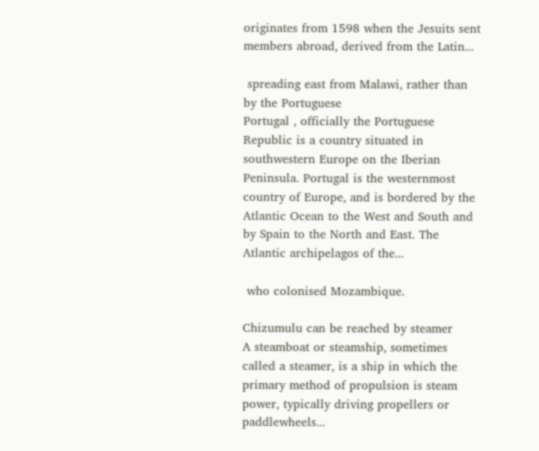originates from 1598 when the Jesuits sent members abroad, derived from the Latin...

 spreading east from Malawi, rather than by the Portuguese
Portugal , officially the Portuguese Republic is a country situated in southwestern Europe on the Iberian Peninsula. Portugal is the westernmost country of Europe, and is bordered by the Atlantic Ocean to the West and South and by Spain to the North and East. The Atlantic archipelagos of the...

 who colonised Mozambique.

Chizumulu can be reached by steamer
A steamboat or steamship, sometimes called a steamer, is a ship in which the primary method of propulsion is steam power, typically driving propellers or paddlewheels...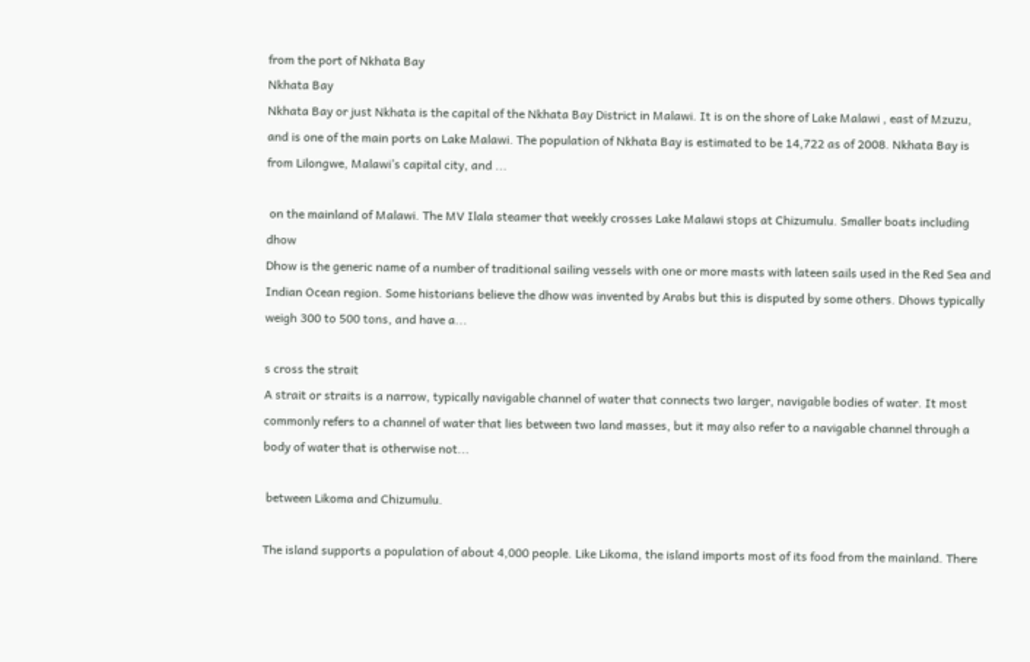from the port of Nkhata Bay
Nkhata Bay
Nkhata Bay or just Nkhata is the capital of the Nkhata Bay District in Malawi. It is on the shore of Lake Malawi , east of Mzuzu, and is one of the main ports on Lake Malawi. The population of Nkhata Bay is estimated to be 14,722 as of 2008. Nkhata Bay is from Lilongwe, Malawi’s capital city, and ...

 on the mainland of Malawi. The MV Ilala steamer that weekly crosses Lake Malawi stops at Chizumulu. Smaller boats including dhow
Dhow is the generic name of a number of traditional sailing vessels with one or more masts with lateen sails used in the Red Sea and Indian Ocean region. Some historians believe the dhow was invented by Arabs but this is disputed by some others. Dhows typically weigh 300 to 500 tons, and have a...

s cross the strait
A strait or straits is a narrow, typically navigable channel of water that connects two larger, navigable bodies of water. It most commonly refers to a channel of water that lies between two land masses, but it may also refer to a navigable channel through a body of water that is otherwise not...

 between Likoma and Chizumulu.

The island supports a population of about 4,000 people. Like Likoma, the island imports most of its food from the mainland. There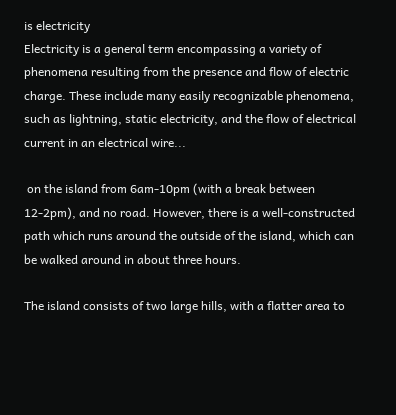is electricity
Electricity is a general term encompassing a variety of phenomena resulting from the presence and flow of electric charge. These include many easily recognizable phenomena, such as lightning, static electricity, and the flow of electrical current in an electrical wire...

 on the island from 6am-10pm (with a break between 12-2pm), and no road. However, there is a well-constructed path which runs around the outside of the island, which can be walked around in about three hours.

The island consists of two large hills, with a flatter area to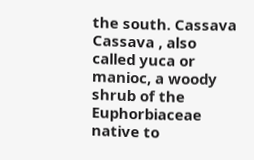the south. Cassava
Cassava , also called yuca or manioc, a woody shrub of the Euphorbiaceae native to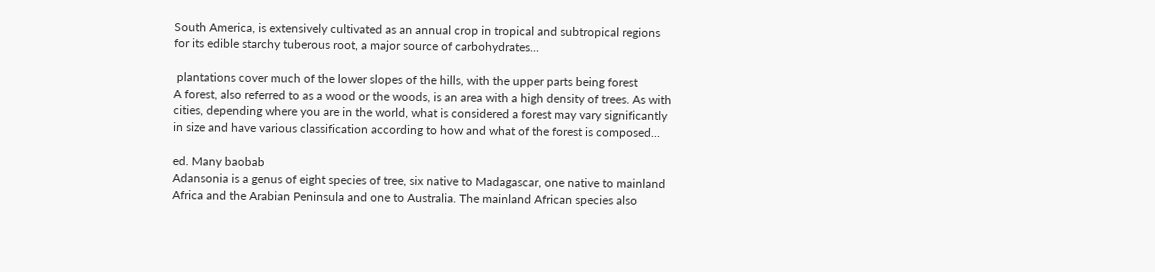South America, is extensively cultivated as an annual crop in tropical and subtropical regions for its edible starchy tuberous root, a major source of carbohydrates...

 plantations cover much of the lower slopes of the hills, with the upper parts being forest
A forest, also referred to as a wood or the woods, is an area with a high density of trees. As with cities, depending where you are in the world, what is considered a forest may vary significantly in size and have various classification according to how and what of the forest is composed...

ed. Many baobab
Adansonia is a genus of eight species of tree, six native to Madagascar, one native to mainland Africa and the Arabian Peninsula and one to Australia. The mainland African species also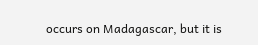occurs on Madagascar, but it is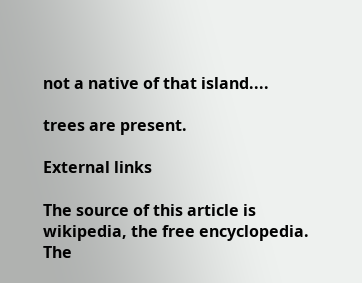not a native of that island....

trees are present.

External links

The source of this article is wikipedia, the free encyclopedia.  The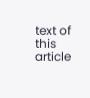text of this article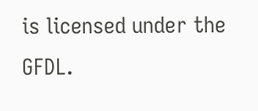is licensed under the GFDL.